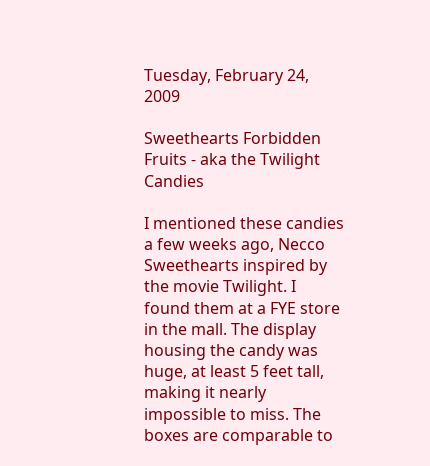Tuesday, February 24, 2009

Sweethearts Forbidden Fruits - aka the Twilight Candies

I mentioned these candies a few weeks ago, Necco Sweethearts inspired by the movie Twilight. I found them at a FYE store in the mall. The display housing the candy was huge, at least 5 feet tall, making it nearly impossible to miss. The boxes are comparable to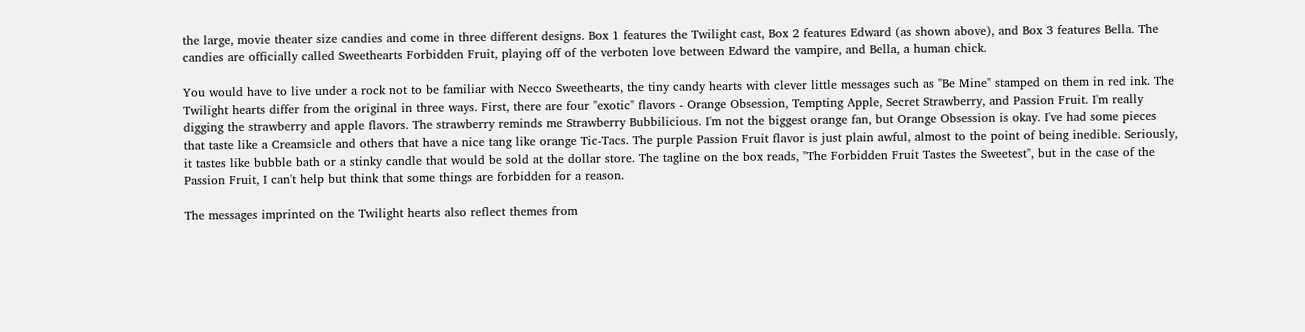the large, movie theater size candies and come in three different designs. Box 1 features the Twilight cast, Box 2 features Edward (as shown above), and Box 3 features Bella. The candies are officially called Sweethearts Forbidden Fruit, playing off of the verboten love between Edward the vampire, and Bella, a human chick.

You would have to live under a rock not to be familiar with Necco Sweethearts, the tiny candy hearts with clever little messages such as "Be Mine" stamped on them in red ink. The Twilight hearts differ from the original in three ways. First, there are four "exotic" flavors - Orange Obsession, Tempting Apple, Secret Strawberry, and Passion Fruit. I'm really digging the strawberry and apple flavors. The strawberry reminds me Strawberry Bubbilicious. I'm not the biggest orange fan, but Orange Obsession is okay. I've had some pieces that taste like a Creamsicle and others that have a nice tang like orange Tic-Tacs. The purple Passion Fruit flavor is just plain awful, almost to the point of being inedible. Seriously, it tastes like bubble bath or a stinky candle that would be sold at the dollar store. The tagline on the box reads, "The Forbidden Fruit Tastes the Sweetest", but in the case of the Passion Fruit, I can't help but think that some things are forbidden for a reason.

The messages imprinted on the Twilight hearts also reflect themes from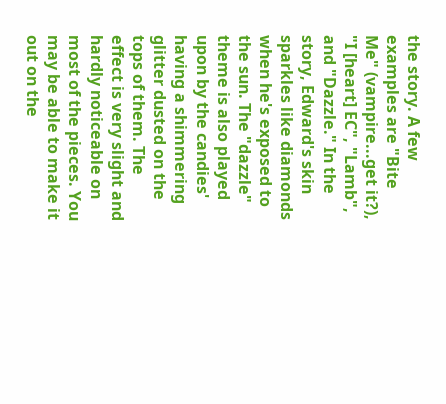the story. A few examples are "Bite Me" (vampire...get it?), "I [heart] EC", "Lamb", and "Dazzle." In the story, Edward's skin sparkles like diamonds when he's exposed to the sun. The "dazzle" theme is also played upon by the candies' having a shimmering glitter dusted on the tops of them. The effect is very slight and hardly noticeable on most of the pieces. You may be able to make it out on the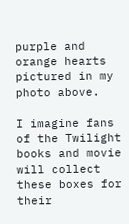purple and orange hearts pictured in my photo above.

I imagine fans of the Twilight books and movie will collect these boxes for their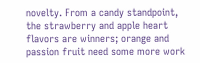novelty. From a candy standpoint, the strawberry and apple heart flavors are winners; orange and passion fruit need some more work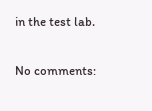in the test lab.

No comments: